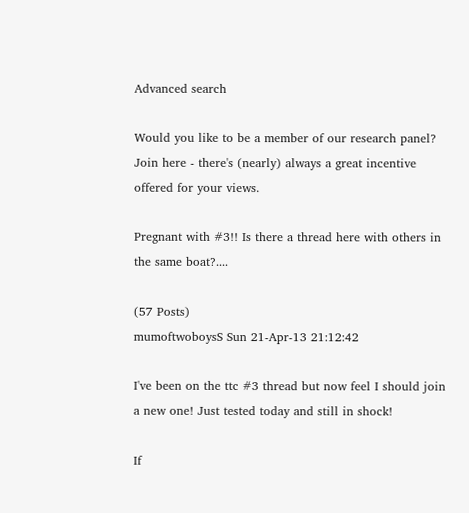Advanced search

Would you like to be a member of our research panel? Join here - there's (nearly) always a great incentive offered for your views.

Pregnant with #3!! Is there a thread here with others in the same boat?....

(57 Posts)
mumoftwoboysS Sun 21-Apr-13 21:12:42

I've been on the ttc #3 thread but now feel I should join a new one! Just tested today and still in shock!

If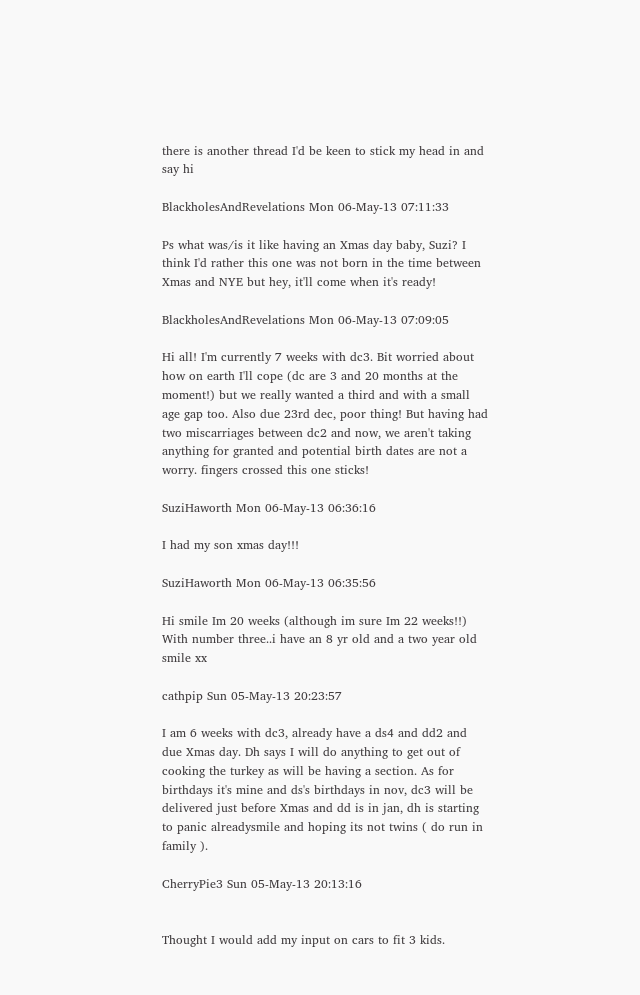there is another thread I'd be keen to stick my head in and say hi

BlackholesAndRevelations Mon 06-May-13 07:11:33

Ps what was/is it like having an Xmas day baby, Suzi? I think I'd rather this one was not born in the time between Xmas and NYE but hey, it'll come when it's ready!

BlackholesAndRevelations Mon 06-May-13 07:09:05

Hi all! I'm currently 7 weeks with dc3. Bit worried about how on earth I'll cope (dc are 3 and 20 months at the moment!) but we really wanted a third and with a small age gap too. Also due 23rd dec, poor thing! But having had two miscarriages between dc2 and now, we aren't taking anything for granted and potential birth dates are not a worry. fingers crossed this one sticks!

SuziHaworth Mon 06-May-13 06:36:16

I had my son xmas day!!!

SuziHaworth Mon 06-May-13 06:35:56

Hi smile Im 20 weeks (although im sure Im 22 weeks!!) With number three..i have an 8 yr old and a two year old smile xx

cathpip Sun 05-May-13 20:23:57

I am 6 weeks with dc3, already have a ds4 and dd2 and due Xmas day. Dh says I will do anything to get out of cooking the turkey as will be having a section. As for birthdays it's mine and ds's birthdays in nov, dc3 will be delivered just before Xmas and dd is in jan, dh is starting to panic alreadysmile and hoping its not twins ( do run in family ).

CherryPie3 Sun 05-May-13 20:13:16


Thought I would add my input on cars to fit 3 kids.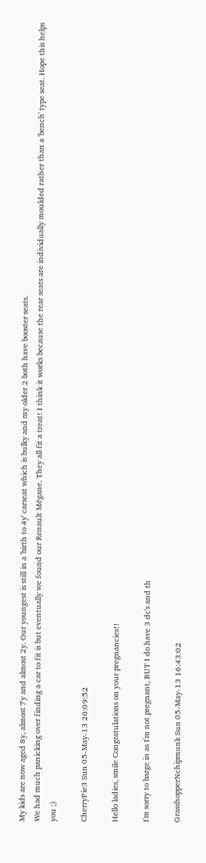My kids are now aged 8y, almost 7y and almost 2y. Our youngest is still in a 'birth to 4y' carseat which is bulky and my older 2 both have booster seats.
We had much panicking over finding a car to fit is but eventually we found our Renault Mégane. They all fit a treat! I think it works because the rear seats are individually moulded rather than a 'bench' type seat. Hope this helps you ;)

CherryPie3 Sun 05-May-13 20:09:52

Hello ladies, smile Congratulations on your pregnancies!!

I'm sorry to barge in as I'm not pregnant, BUT I do have 3 dc's and th

GrasshopperNchipmunk Sun 05-May-13 16:43:02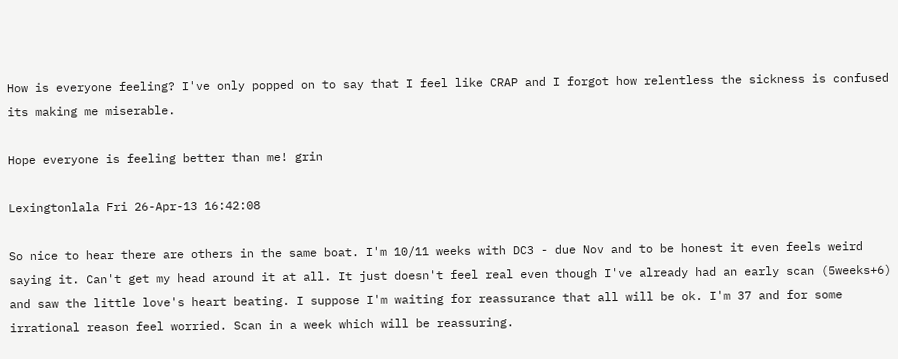How is everyone feeling? I've only popped on to say that I feel like CRAP and I forgot how relentless the sickness is confused its making me miserable.

Hope everyone is feeling better than me! grin

Lexingtonlala Fri 26-Apr-13 16:42:08

So nice to hear there are others in the same boat. I'm 10/11 weeks with DC3 - due Nov and to be honest it even feels weird saying it. Can't get my head around it at all. It just doesn't feel real even though I've already had an early scan (5weeks+6) and saw the little love's heart beating. I suppose I'm waiting for reassurance that all will be ok. I'm 37 and for some irrational reason feel worried. Scan in a week which will be reassuring.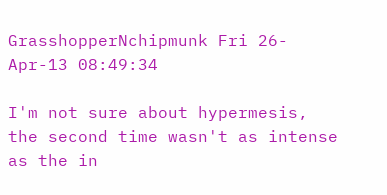GrasshopperNchipmunk Fri 26-Apr-13 08:49:34

I'm not sure about hypermesis, the second time wasn't as intense as the in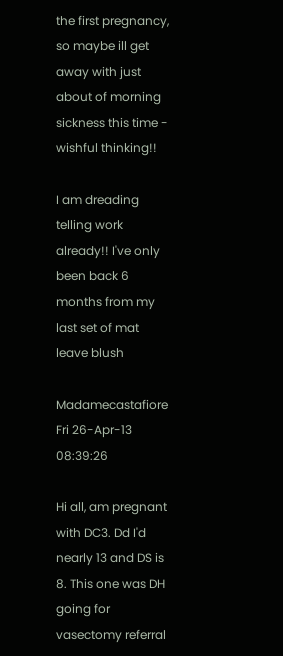the first pregnancy, so maybe ill get away with just about of morning sickness this time - wishful thinking!!

I am dreading telling work already!! I've only been back 6 months from my last set of mat leave blush

Madamecastafiore Fri 26-Apr-13 08:39:26

Hi all, am pregnant with DC3. Dd I'd nearly 13 and DS is 8. This one was DH going for vasectomy referral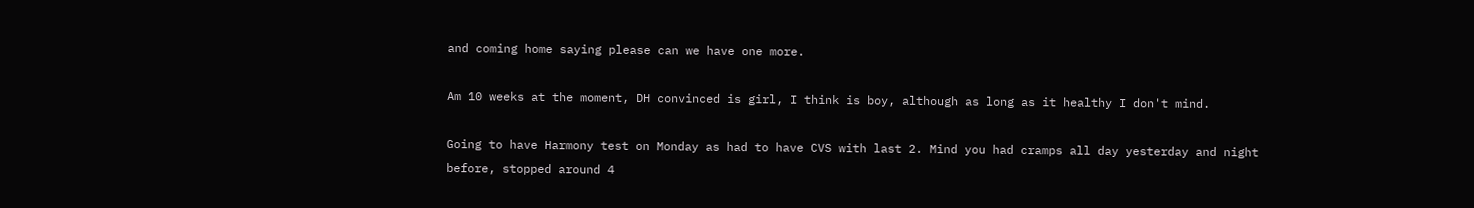and coming home saying please can we have one more.

Am 10 weeks at the moment, DH convinced is girl, I think is boy, although as long as it healthy I don't mind.

Going to have Harmony test on Monday as had to have CVS with last 2. Mind you had cramps all day yesterday and night before, stopped around 4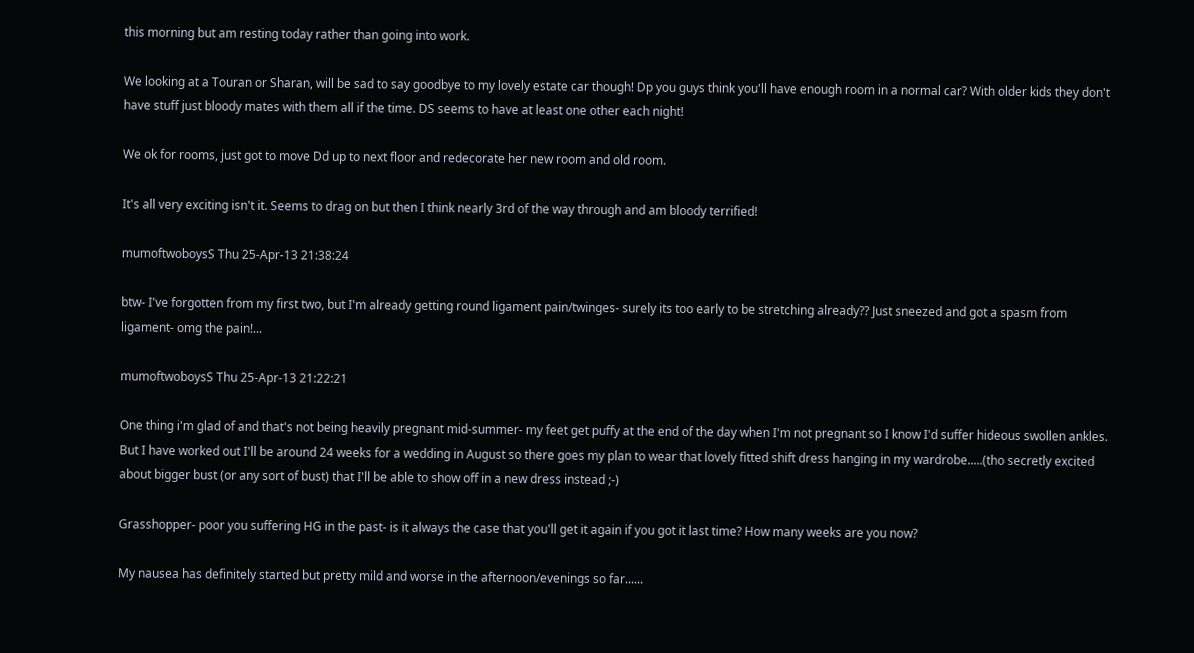this morning but am resting today rather than going into work.

We looking at a Touran or Sharan, will be sad to say goodbye to my lovely estate car though! Dp you guys think you'll have enough room in a normal car? With older kids they don't have stuff just bloody mates with them all if the time. DS seems to have at least one other each night!

We ok for rooms, just got to move Dd up to next floor and redecorate her new room and old room.

It's all very exciting isn't it. Seems to drag on but then I think nearly 3rd of the way through and am bloody terrified!

mumoftwoboysS Thu 25-Apr-13 21:38:24

btw- I've forgotten from my first two, but I'm already getting round ligament pain/twinges- surely its too early to be stretching already?? Just sneezed and got a spasm from ligament- omg the pain!...

mumoftwoboysS Thu 25-Apr-13 21:22:21

One thing i'm glad of and that's not being heavily pregnant mid-summer- my feet get puffy at the end of the day when I'm not pregnant so I know I'd suffer hideous swollen ankles. But I have worked out I'll be around 24 weeks for a wedding in August so there goes my plan to wear that lovely fitted shift dress hanging in my wardrobe.....(tho secretly excited about bigger bust (or any sort of bust) that I'll be able to show off in a new dress instead ;-)

Grasshopper- poor you suffering HG in the past- is it always the case that you'll get it again if you got it last time? How many weeks are you now?

My nausea has definitely started but pretty mild and worse in the afternoon/evenings so far......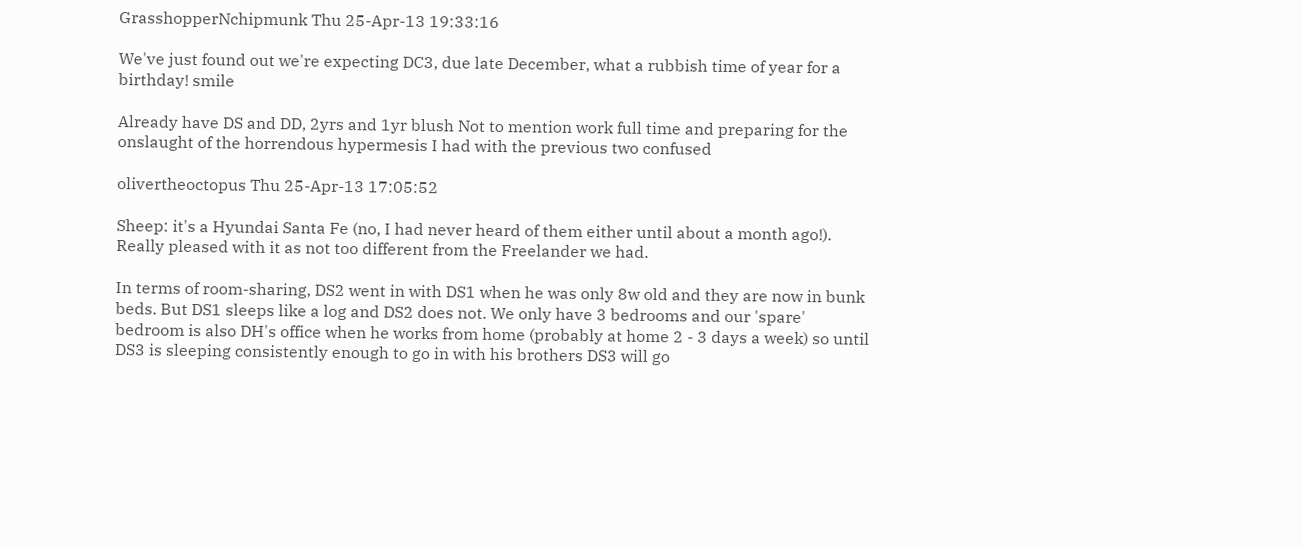GrasshopperNchipmunk Thu 25-Apr-13 19:33:16

We've just found out we're expecting DC3, due late December, what a rubbish time of year for a birthday! smile

Already have DS and DD, 2yrs and 1yr blush Not to mention work full time and preparing for the onslaught of the horrendous hypermesis I had with the previous two confused

olivertheoctopus Thu 25-Apr-13 17:05:52

Sheep: it's a Hyundai Santa Fe (no, I had never heard of them either until about a month ago!). Really pleased with it as not too different from the Freelander we had.

In terms of room-sharing, DS2 went in with DS1 when he was only 8w old and they are now in bunk beds. But DS1 sleeps like a log and DS2 does not. We only have 3 bedrooms and our 'spare' bedroom is also DH's office when he works from home (probably at home 2 - 3 days a week) so until DS3 is sleeping consistently enough to go in with his brothers DS3 will go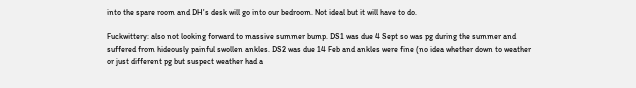into the spare room and DH's desk will go into our bedroom. Not ideal but it will have to do.

Fuckwittery: also not looking forward to massive summer bump. DS1 was due 4 Sept so was pg during the summer and suffered from hideously painful swollen ankles. DS2 was due 14 Feb and ankles were fine (no idea whether down to weather or just different pg but suspect weather had a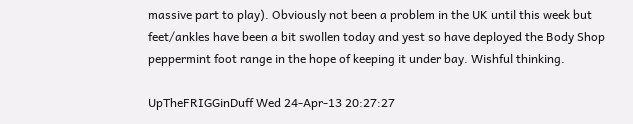massive part to play). Obviously not been a problem in the UK until this week but feet/ankles have been a bit swollen today and yest so have deployed the Body Shop peppermint foot range in the hope of keeping it under bay. Wishful thinking.

UpTheFRIGGinDuff Wed 24-Apr-13 20:27:27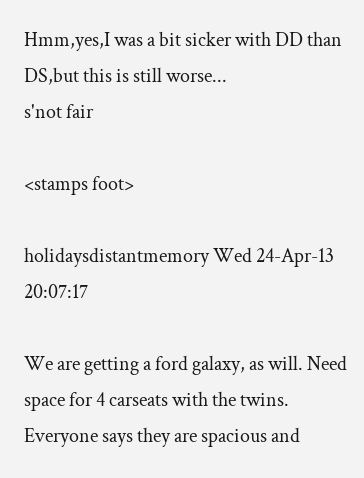Hmm,yes,I was a bit sicker with DD than DS,but this is still worse...
s'not fair

<stamps foot>

holidaysdistantmemory Wed 24-Apr-13 20:07:17

We are getting a ford galaxy, as will. Need space for 4 carseats with the twins. Everyone says they are spacious and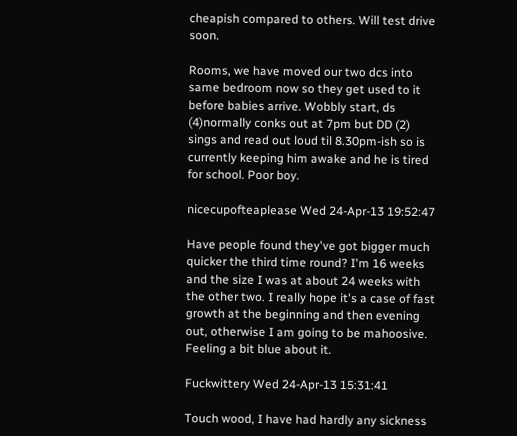cheapish compared to others. Will test drive soon.

Rooms, we have moved our two dcs into same bedroom now so they get used to it before babies arrive. Wobbly start, ds (4)normally conks out at 7pm but DD (2) sings and read out loud til 8.30pm-ish so is currently keeping him awake and he is tired for school. Poor boy.

nicecupofteaplease Wed 24-Apr-13 19:52:47

Have people found they've got bigger much quicker the third time round? I'm 16 weeks and the size I was at about 24 weeks with the other two. I really hope it's a case of fast growth at the beginning and then evening out, otherwise I am going to be mahoosive. Feeling a bit blue about it.

Fuckwittery Wed 24-Apr-13 15:31:41

Touch wood, I have had hardly any sickness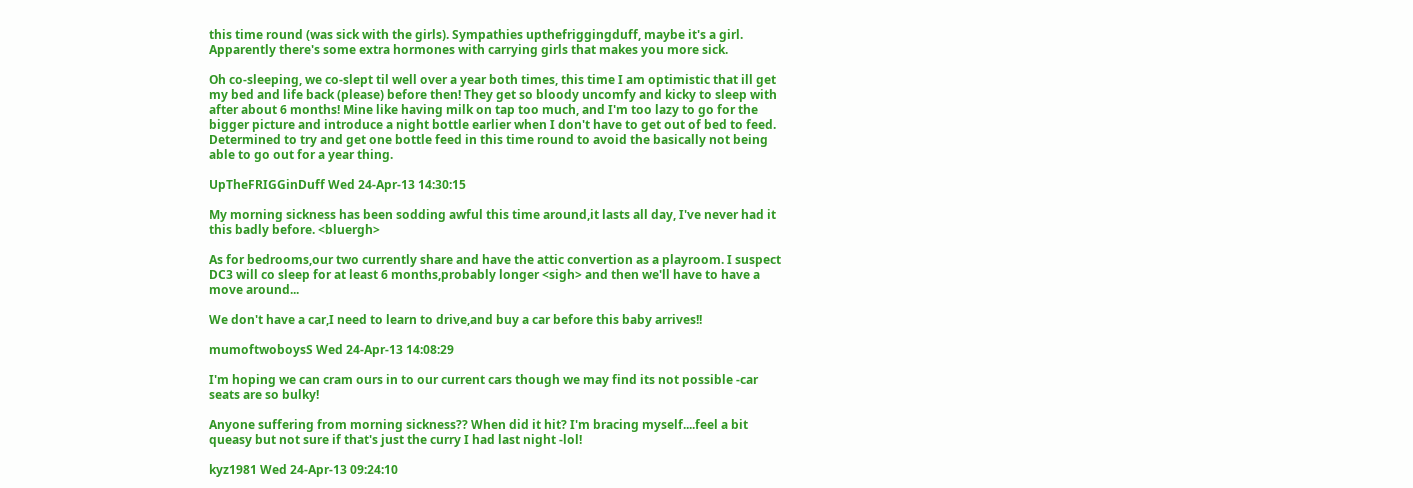this time round (was sick with the girls). Sympathies upthefriggingduff, maybe it's a girl. Apparently there's some extra hormones with carrying girls that makes you more sick.

Oh co-sleeping, we co-slept til well over a year both times, this time I am optimistic that ill get my bed and life back (please) before then! They get so bloody uncomfy and kicky to sleep with after about 6 months! Mine like having milk on tap too much, and I'm too lazy to go for the bigger picture and introduce a night bottle earlier when I don't have to get out of bed to feed. Determined to try and get one bottle feed in this time round to avoid the basically not being able to go out for a year thing.

UpTheFRIGGinDuff Wed 24-Apr-13 14:30:15

My morning sickness has been sodding awful this time around,it lasts all day, I've never had it this badly before. <bluergh>

As for bedrooms,our two currently share and have the attic convertion as a playroom. I suspect DC3 will co sleep for at least 6 months,probably longer <sigh> and then we'll have to have a move around...

We don't have a car,I need to learn to drive,and buy a car before this baby arrives!!

mumoftwoboysS Wed 24-Apr-13 14:08:29

I'm hoping we can cram ours in to our current cars though we may find its not possible -car seats are so bulky!

Anyone suffering from morning sickness?? When did it hit? I'm bracing myself....feel a bit queasy but not sure if that's just the curry I had last night -lol!

kyz1981 Wed 24-Apr-13 09:24:10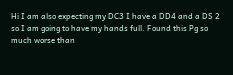Hi I am also expecting my DC3 I have a DD4 and a DS 2 so I am going to have my hands full. Found this Pg so much worse than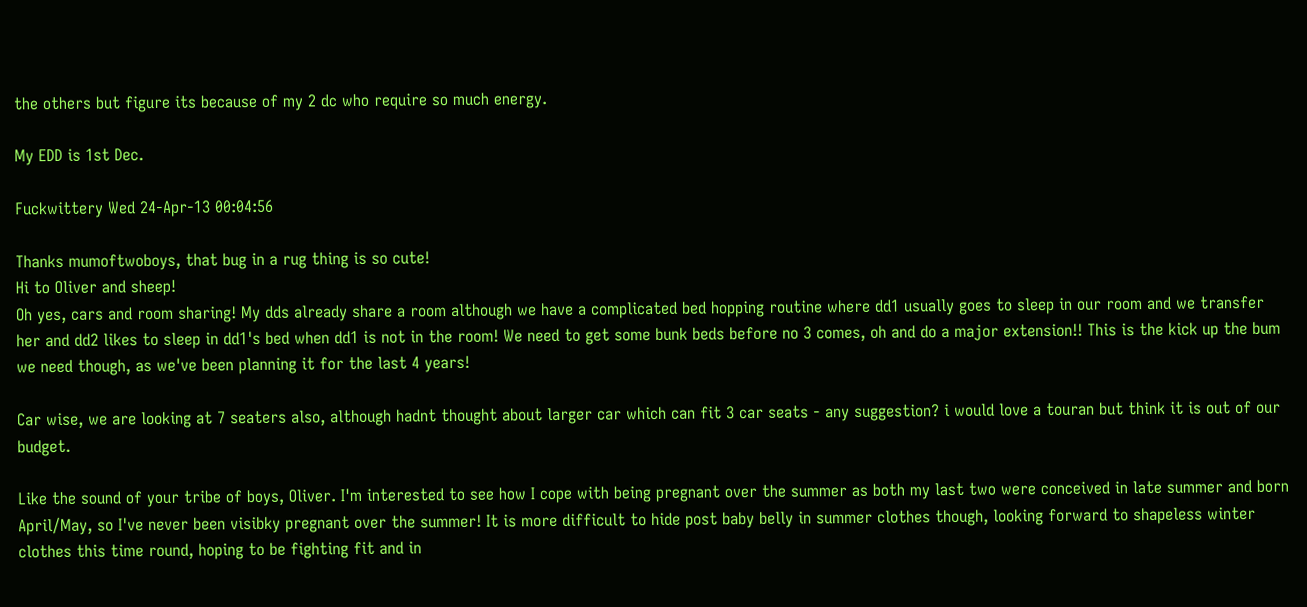the others but figure its because of my 2 dc who require so much energy.

My EDD is 1st Dec.

Fuckwittery Wed 24-Apr-13 00:04:56

Thanks mumoftwoboys, that bug in a rug thing is so cute!
Hi to Oliver and sheep!
Oh yes, cars and room sharing! My dds already share a room although we have a complicated bed hopping routine where dd1 usually goes to sleep in our room and we transfer her and dd2 likes to sleep in dd1's bed when dd1 is not in the room! We need to get some bunk beds before no 3 comes, oh and do a major extension!! This is the kick up the bum we need though, as we've been planning it for the last 4 years!

Car wise, we are looking at 7 seaters also, although hadnt thought about larger car which can fit 3 car seats - any suggestion? i would love a touran but think it is out of our budget.

Like the sound of your tribe of boys, Oliver. I'm interested to see how I cope with being pregnant over the summer as both my last two were conceived in late summer and born April/May, so I've never been visibky pregnant over the summer! It is more difficult to hide post baby belly in summer clothes though, looking forward to shapeless winter clothes this time round, hoping to be fighting fit and in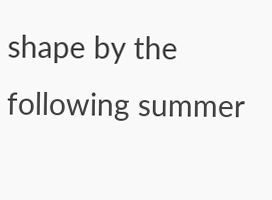shape by the following summer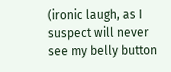(ironic laugh, as I suspect will never see my belly button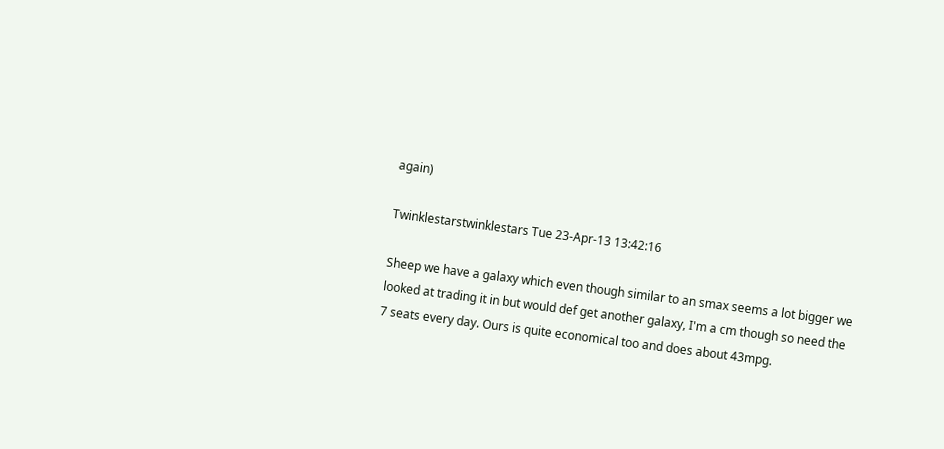again)

Twinklestarstwinklestars Tue 23-Apr-13 13:42:16

Sheep we have a galaxy which even though similar to an smax seems a lot bigger we looked at trading it in but would def get another galaxy, I'm a cm though so need the 7 seats every day. Ours is quite economical too and does about 43mpg.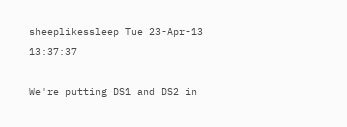sheeplikessleep Tue 23-Apr-13 13:37:37

We're putting DS1 and DS2 in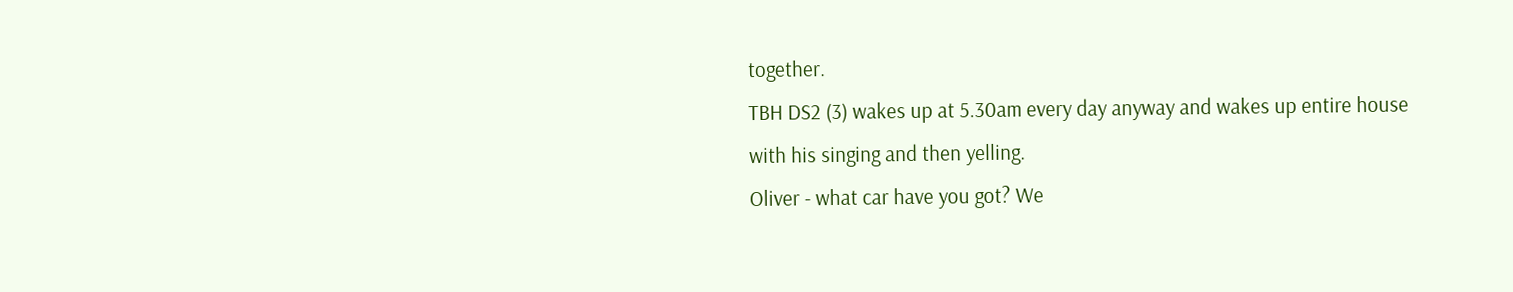together.
TBH DS2 (3) wakes up at 5.30am every day anyway and wakes up entire house with his singing and then yelling.
Oliver - what car have you got? We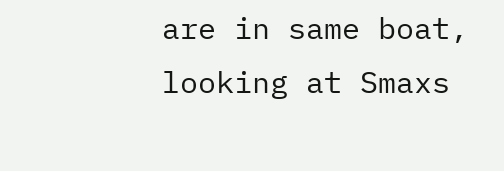are in same boat, looking at Smaxs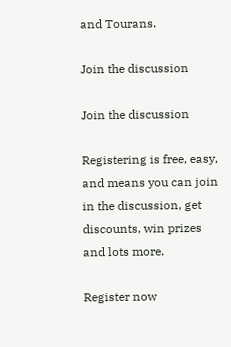and Tourans.

Join the discussion

Join the discussion

Registering is free, easy, and means you can join in the discussion, get discounts, win prizes and lots more.

Register now